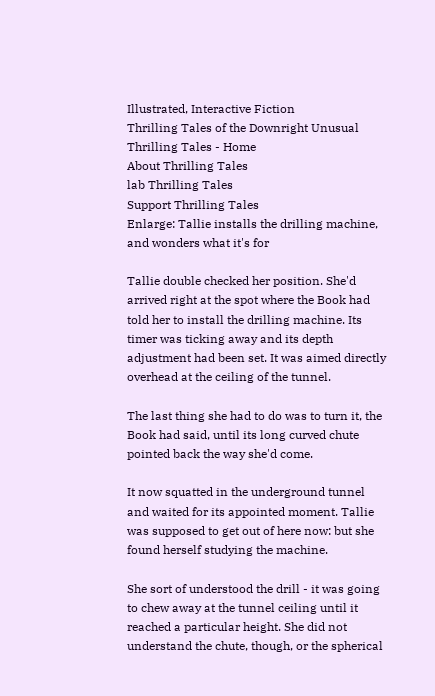Illustrated, Interactive Fiction
Thrilling Tales of the Downright Unusual
Thrilling Tales - Home
About Thrilling Tales
lab Thrilling Tales
Support Thrilling Tales
Enlarge: Tallie installs the drilling machine, and wonders what it's for

Tallie double checked her position. She'd arrived right at the spot where the Book had told her to install the drilling machine. Its timer was ticking away and its depth adjustment had been set. It was aimed directly overhead at the ceiling of the tunnel.

The last thing she had to do was to turn it, the Book had said, until its long curved chute pointed back the way she'd come.

It now squatted in the underground tunnel and waited for its appointed moment. Tallie was supposed to get out of here now: but she found herself studying the machine.

She sort of understood the drill - it was going to chew away at the tunnel ceiling until it reached a particular height. She did not understand the chute, though, or the spherical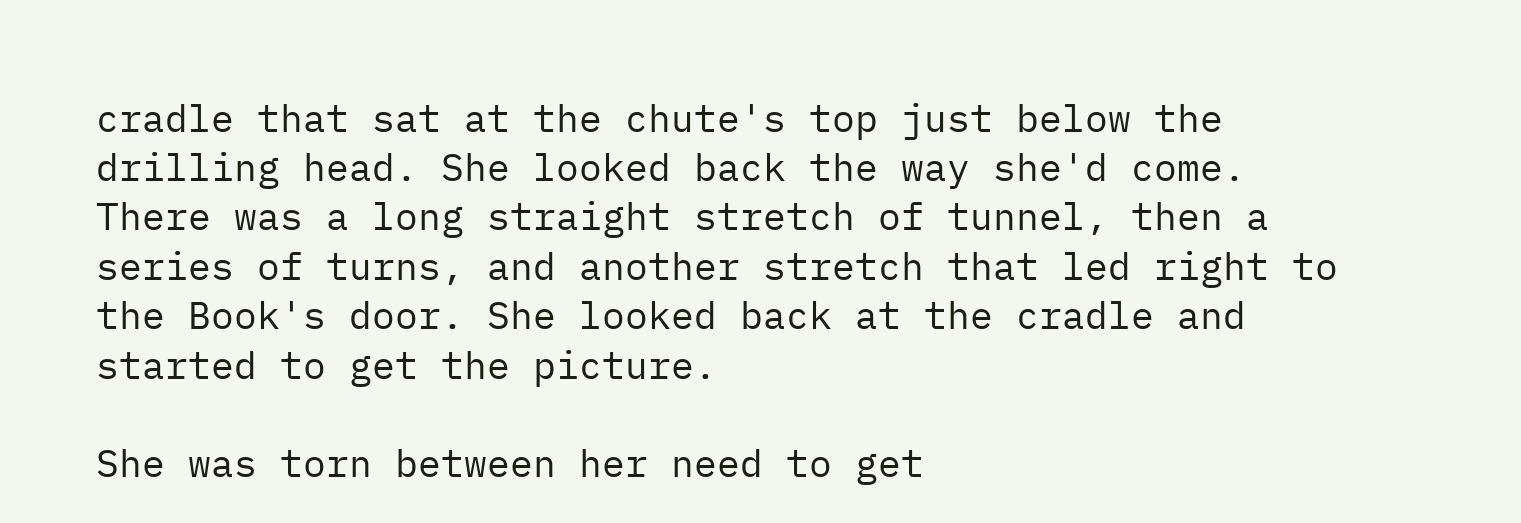cradle that sat at the chute's top just below the drilling head. She looked back the way she'd come. There was a long straight stretch of tunnel, then a series of turns, and another stretch that led right to the Book's door. She looked back at the cradle and started to get the picture.

She was torn between her need to get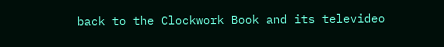back to the Clockwork Book and its televideo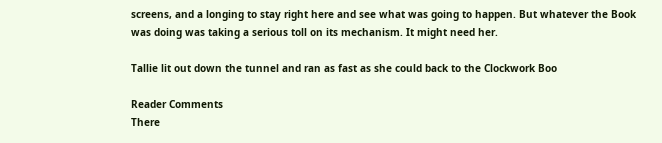screens, and a longing to stay right here and see what was going to happen. But whatever the Book was doing was taking a serious toll on its mechanism. It might need her.

Tallie lit out down the tunnel and ran as fast as she could back to the Clockwork Boo

Reader Comments
There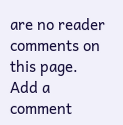are no reader comments on this page.
Add a comment